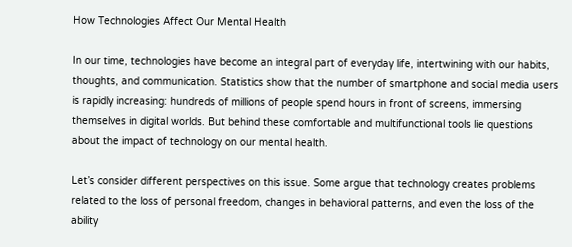How Technologies Affect Our Mental Health

In our time, technologies have become an integral part of everyday life, intertwining with our habits, thoughts, and communication. Statistics show that the number of smartphone and social media users is rapidly increasing: hundreds of millions of people spend hours in front of screens, immersing themselves in digital worlds. But behind these comfortable and multifunctional tools lie questions about the impact of technology on our mental health.

Let’s consider different perspectives on this issue. Some argue that technology creates problems related to the loss of personal freedom, changes in behavioral patterns, and even the loss of the ability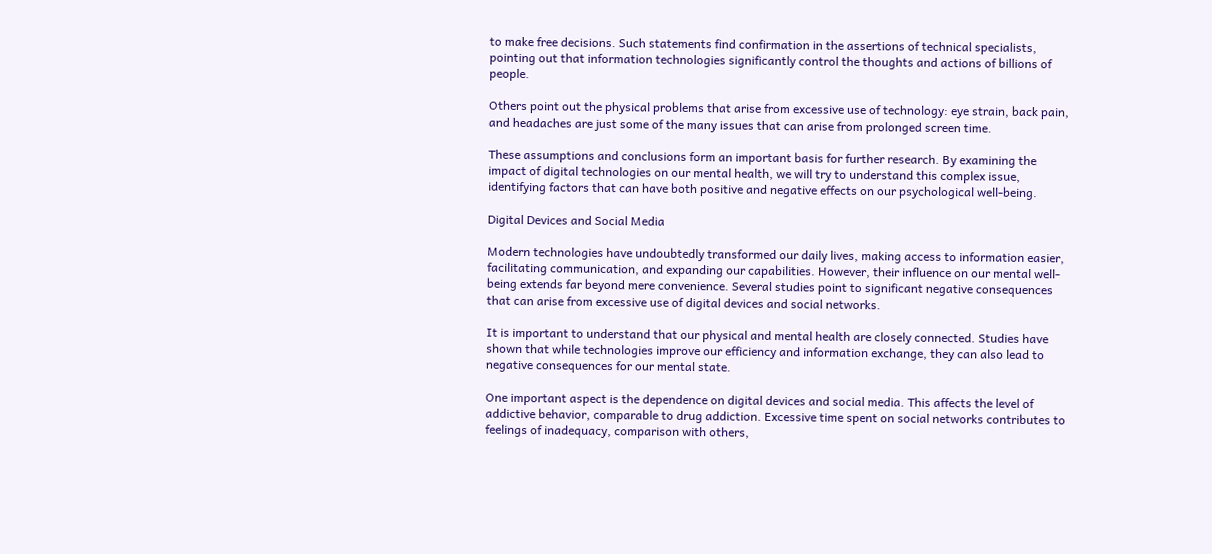to make free decisions. Such statements find confirmation in the assertions of technical specialists, pointing out that information technologies significantly control the thoughts and actions of billions of people.

Others point out the physical problems that arise from excessive use of technology: eye strain, back pain, and headaches are just some of the many issues that can arise from prolonged screen time.

These assumptions and conclusions form an important basis for further research. By examining the impact of digital technologies on our mental health, we will try to understand this complex issue, identifying factors that can have both positive and negative effects on our psychological well-being.

Digital Devices and Social Media

Modern technologies have undoubtedly transformed our daily lives, making access to information easier, facilitating communication, and expanding our capabilities. However, their influence on our mental well-being extends far beyond mere convenience. Several studies point to significant negative consequences that can arise from excessive use of digital devices and social networks.

It is important to understand that our physical and mental health are closely connected. Studies have shown that while technologies improve our efficiency and information exchange, they can also lead to negative consequences for our mental state.

One important aspect is the dependence on digital devices and social media. This affects the level of addictive behavior, comparable to drug addiction. Excessive time spent on social networks contributes to feelings of inadequacy, comparison with others,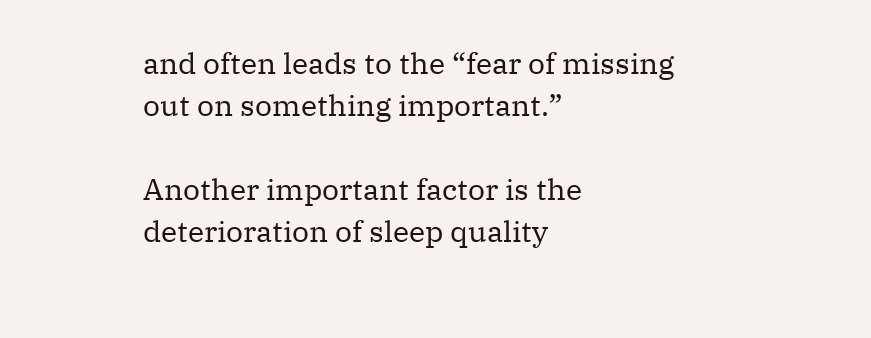and often leads to the “fear of missing out on something important.”

Another important factor is the deterioration of sleep quality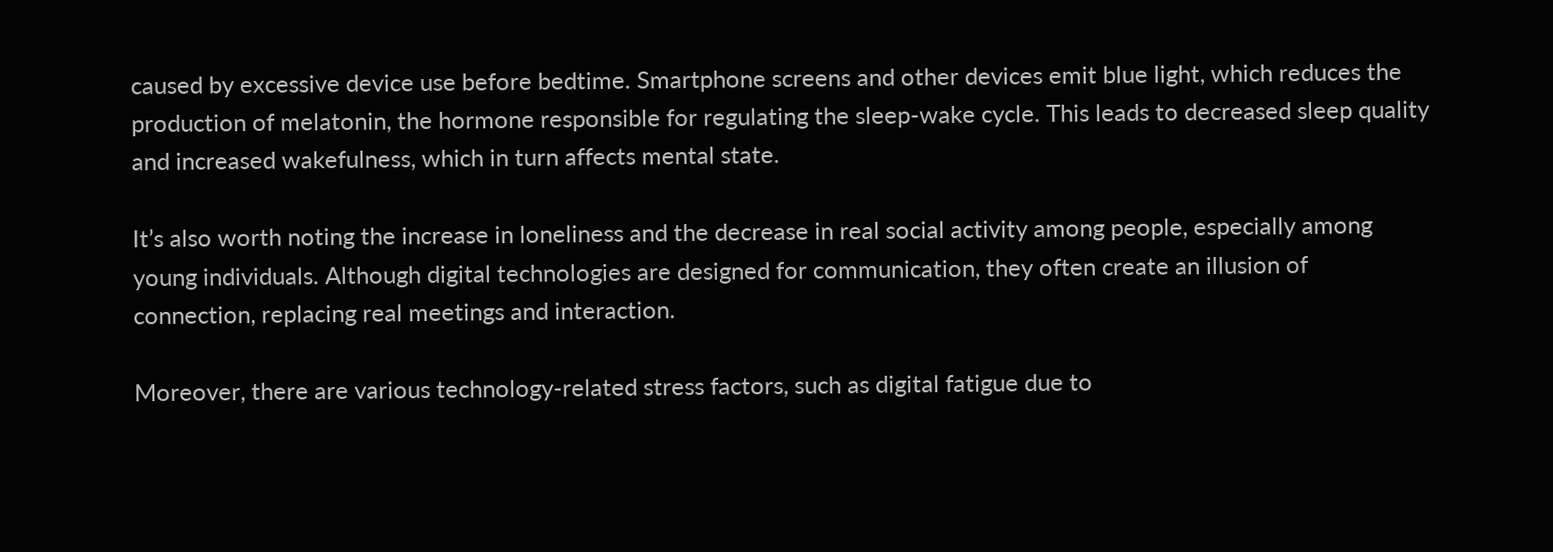caused by excessive device use before bedtime. Smartphone screens and other devices emit blue light, which reduces the production of melatonin, the hormone responsible for regulating the sleep-wake cycle. This leads to decreased sleep quality and increased wakefulness, which in turn affects mental state.

It’s also worth noting the increase in loneliness and the decrease in real social activity among people, especially among young individuals. Although digital technologies are designed for communication, they often create an illusion of connection, replacing real meetings and interaction.

Moreover, there are various technology-related stress factors, such as digital fatigue due to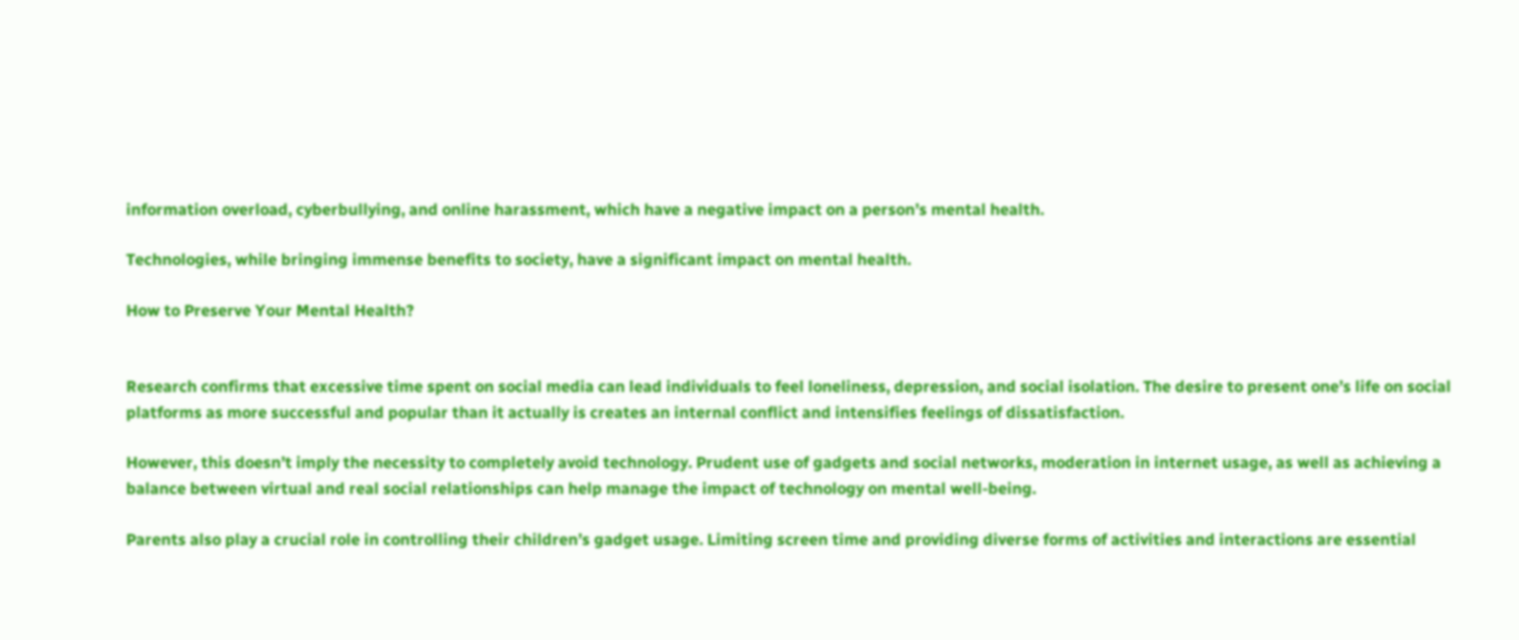information overload, cyberbullying, and online harassment, which have a negative impact on a person’s mental health.

Technologies, while bringing immense benefits to society, have a significant impact on mental health.

How to Preserve Your Mental Health?


Research confirms that excessive time spent on social media can lead individuals to feel loneliness, depression, and social isolation. The desire to present one’s life on social platforms as more successful and popular than it actually is creates an internal conflict and intensifies feelings of dissatisfaction.

However, this doesn’t imply the necessity to completely avoid technology. Prudent use of gadgets and social networks, moderation in internet usage, as well as achieving a balance between virtual and real social relationships can help manage the impact of technology on mental well-being.

Parents also play a crucial role in controlling their children’s gadget usage. Limiting screen time and providing diverse forms of activities and interactions are essential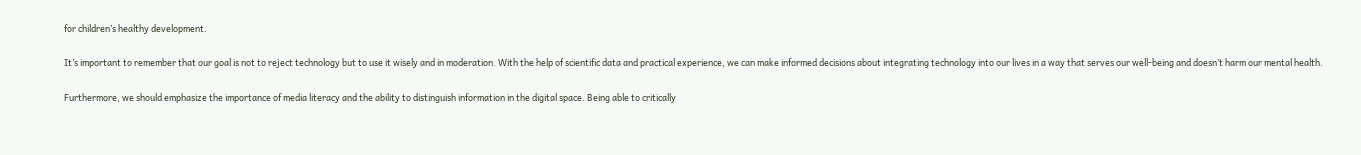for children’s healthy development.

It’s important to remember that our goal is not to reject technology but to use it wisely and in moderation. With the help of scientific data and practical experience, we can make informed decisions about integrating technology into our lives in a way that serves our well-being and doesn’t harm our mental health.

Furthermore, we should emphasize the importance of media literacy and the ability to distinguish information in the digital space. Being able to critically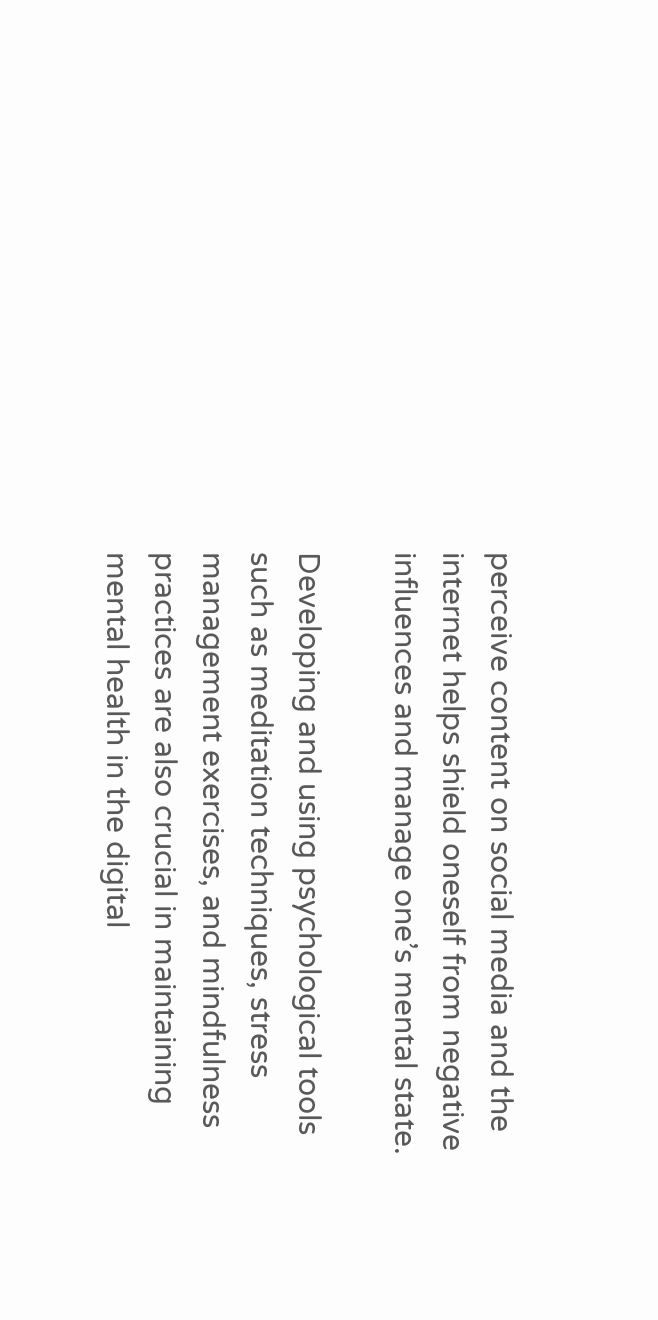perceive content on social media and the internet helps shield oneself from negative influences and manage one’s mental state.

Developing and using psychological tools such as meditation techniques, stress management exercises, and mindfulness practices are also crucial in maintaining mental health in the digital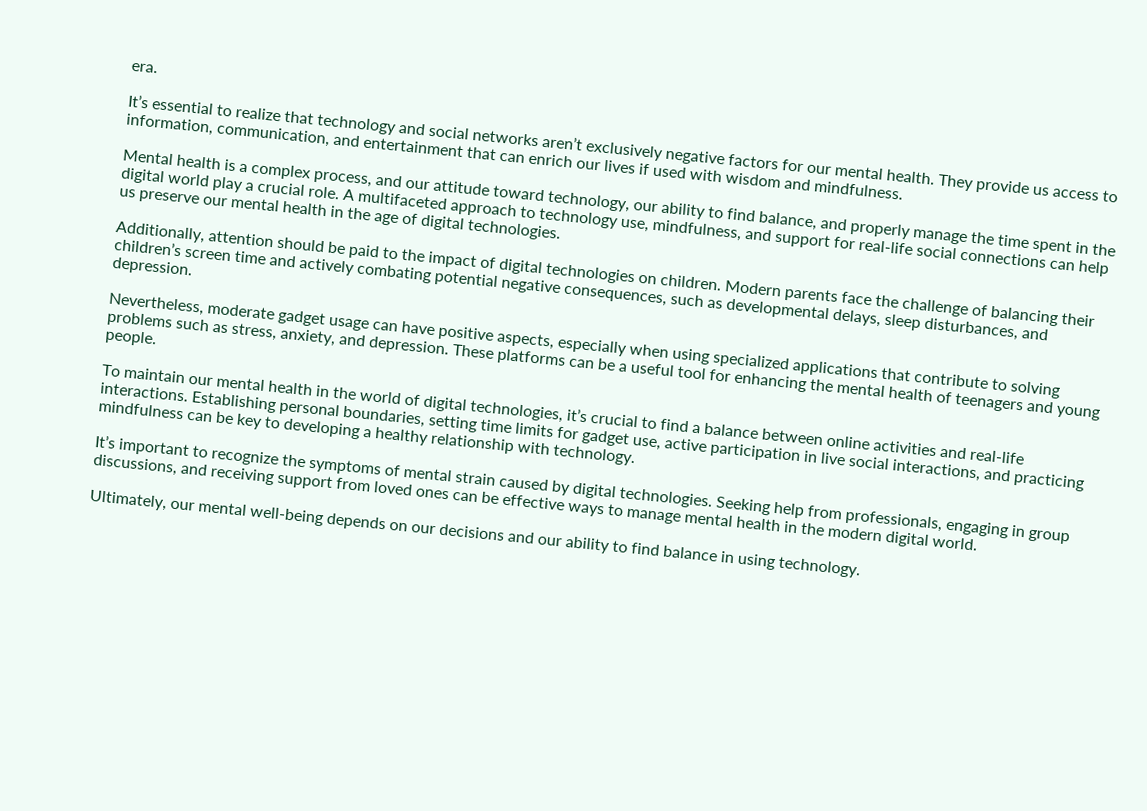era.

It’s essential to realize that technology and social networks aren’t exclusively negative factors for our mental health. They provide us access to information, communication, and entertainment that can enrich our lives if used with wisdom and mindfulness.

Mental health is a complex process, and our attitude toward technology, our ability to find balance, and properly manage the time spent in the digital world play a crucial role. A multifaceted approach to technology use, mindfulness, and support for real-life social connections can help us preserve our mental health in the age of digital technologies.

Additionally, attention should be paid to the impact of digital technologies on children. Modern parents face the challenge of balancing their children’s screen time and actively combating potential negative consequences, such as developmental delays, sleep disturbances, and depression.

Nevertheless, moderate gadget usage can have positive aspects, especially when using specialized applications that contribute to solving problems such as stress, anxiety, and depression. These platforms can be a useful tool for enhancing the mental health of teenagers and young people.

To maintain our mental health in the world of digital technologies, it’s crucial to find a balance between online activities and real-life interactions. Establishing personal boundaries, setting time limits for gadget use, active participation in live social interactions, and practicing mindfulness can be key to developing a healthy relationship with technology.

It’s important to recognize the symptoms of mental strain caused by digital technologies. Seeking help from professionals, engaging in group discussions, and receiving support from loved ones can be effective ways to manage mental health in the modern digital world.

Ultimately, our mental well-being depends on our decisions and our ability to find balance in using technology.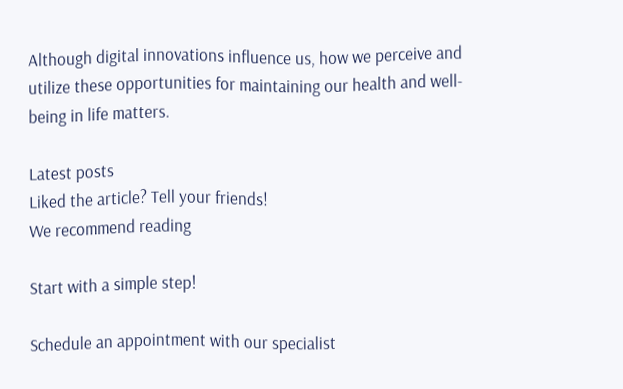Although digital innovations influence us, how we perceive and utilize these opportunities for maintaining our health and well-being in life matters.

Latest posts
Liked the article? Tell your friends!
We recommend reading

Start with a simple step!

Schedule an appointment with our specialist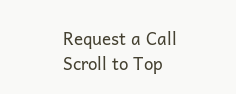Request a Call
Scroll to Top